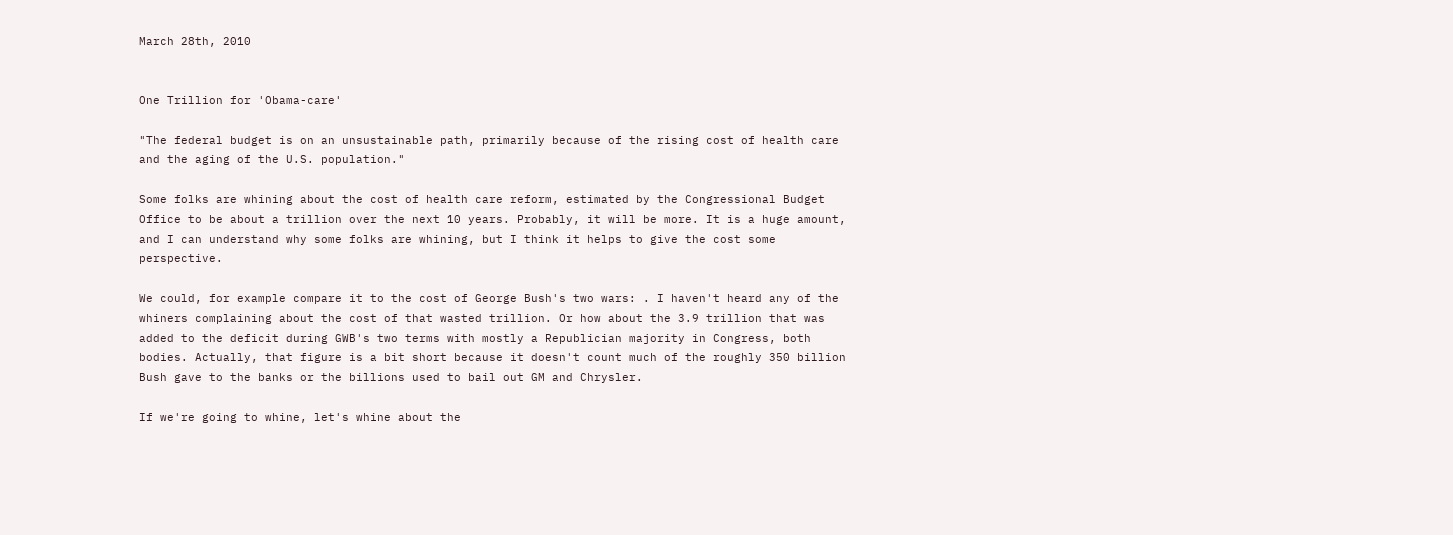March 28th, 2010


One Trillion for 'Obama-care'

"The federal budget is on an unsustainable path, primarily because of the rising cost of health care and the aging of the U.S. population."

Some folks are whining about the cost of health care reform, estimated by the Congressional Budget Office to be about a trillion over the next 10 years. Probably, it will be more. It is a huge amount, and I can understand why some folks are whining, but I think it helps to give the cost some perspective.

We could, for example compare it to the cost of George Bush's two wars: . I haven't heard any of the whiners complaining about the cost of that wasted trillion. Or how about the 3.9 trillion that was added to the deficit during GWB's two terms with mostly a Republician majority in Congress, both bodies. Actually, that figure is a bit short because it doesn't count much of the roughly 350 billion Bush gave to the banks or the billions used to bail out GM and Chrysler.

If we're going to whine, let's whine about the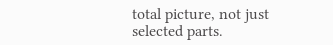total picture, not just selected parts.